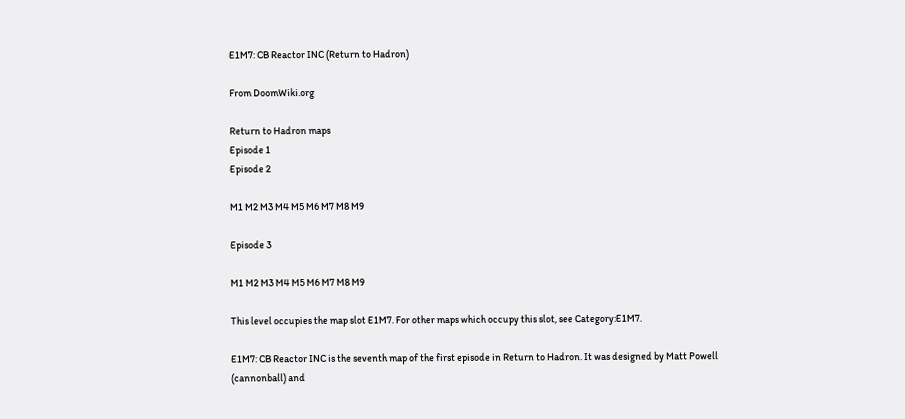E1M7: CB Reactor INC (Return to Hadron)

From DoomWiki.org

Return to Hadron maps
Episode 1
Episode 2

M1 M2 M3 M4 M5 M6 M7 M8 M9

Episode 3

M1 M2 M3 M4 M5 M6 M7 M8 M9

This level occupies the map slot E1M7. For other maps which occupy this slot, see Category:E1M7.

E1M7: CB Reactor INC is the seventh map of the first episode in Return to Hadron. It was designed by Matt Powell (cannonball) and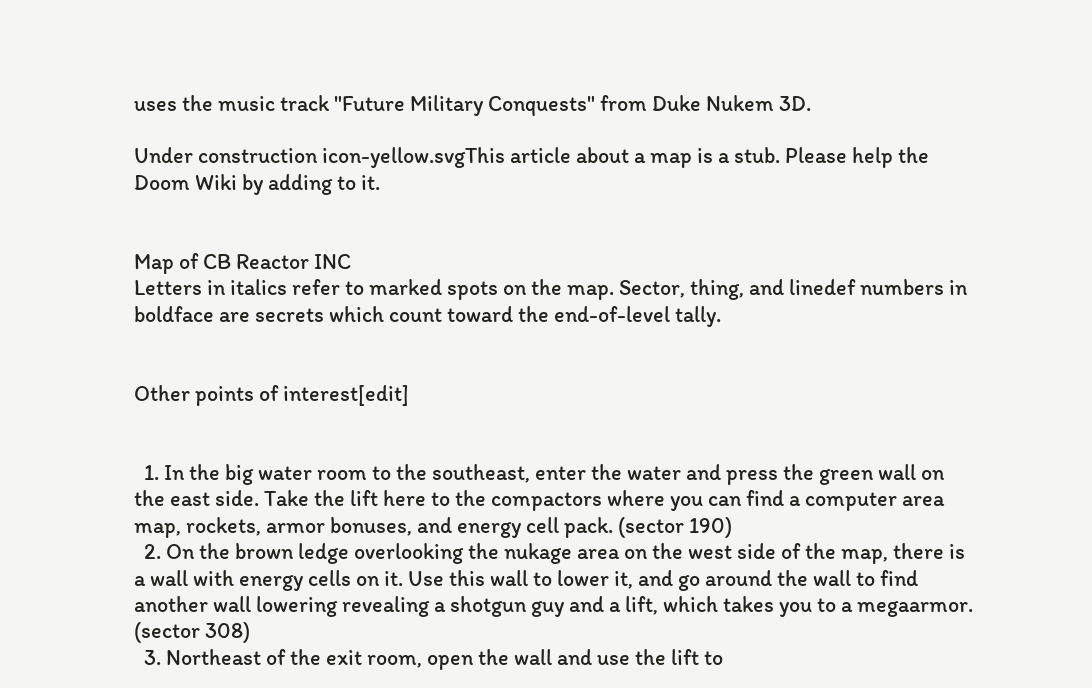uses the music track "Future Military Conquests" from Duke Nukem 3D.

Under construction icon-yellow.svgThis article about a map is a stub. Please help the Doom Wiki by adding to it.


Map of CB Reactor INC
Letters in italics refer to marked spots on the map. Sector, thing, and linedef numbers in boldface are secrets which count toward the end-of-level tally.


Other points of interest[edit]


  1. In the big water room to the southeast, enter the water and press the green wall on the east side. Take the lift here to the compactors where you can find a computer area map, rockets, armor bonuses, and energy cell pack. (sector 190)
  2. On the brown ledge overlooking the nukage area on the west side of the map, there is a wall with energy cells on it. Use this wall to lower it, and go around the wall to find another wall lowering revealing a shotgun guy and a lift, which takes you to a megaarmor. (sector 308)
  3. Northeast of the exit room, open the wall and use the lift to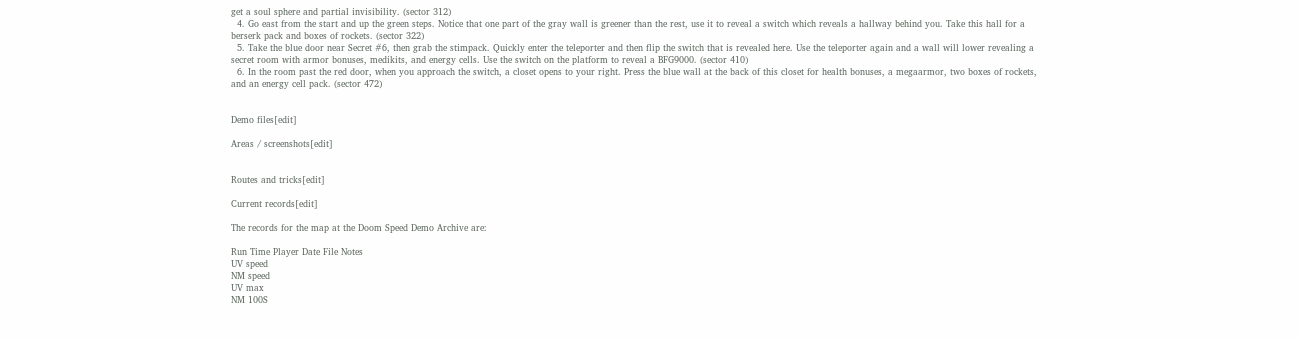get a soul sphere and partial invisibility. (sector 312)
  4. Go east from the start and up the green steps. Notice that one part of the gray wall is greener than the rest, use it to reveal a switch which reveals a hallway behind you. Take this hall for a berserk pack and boxes of rockets. (sector 322)
  5. Take the blue door near Secret #6, then grab the stimpack. Quickly enter the teleporter and then flip the switch that is revealed here. Use the teleporter again and a wall will lower revealing a secret room with armor bonuses, medikits, and energy cells. Use the switch on the platform to reveal a BFG9000. (sector 410)
  6. In the room past the red door, when you approach the switch, a closet opens to your right. Press the blue wall at the back of this closet for health bonuses, a megaarmor, two boxes of rockets, and an energy cell pack. (sector 472)


Demo files[edit]

Areas / screenshots[edit]


Routes and tricks[edit]

Current records[edit]

The records for the map at the Doom Speed Demo Archive are:

Run Time Player Date File Notes
UV speed
NM speed
UV max
NM 100S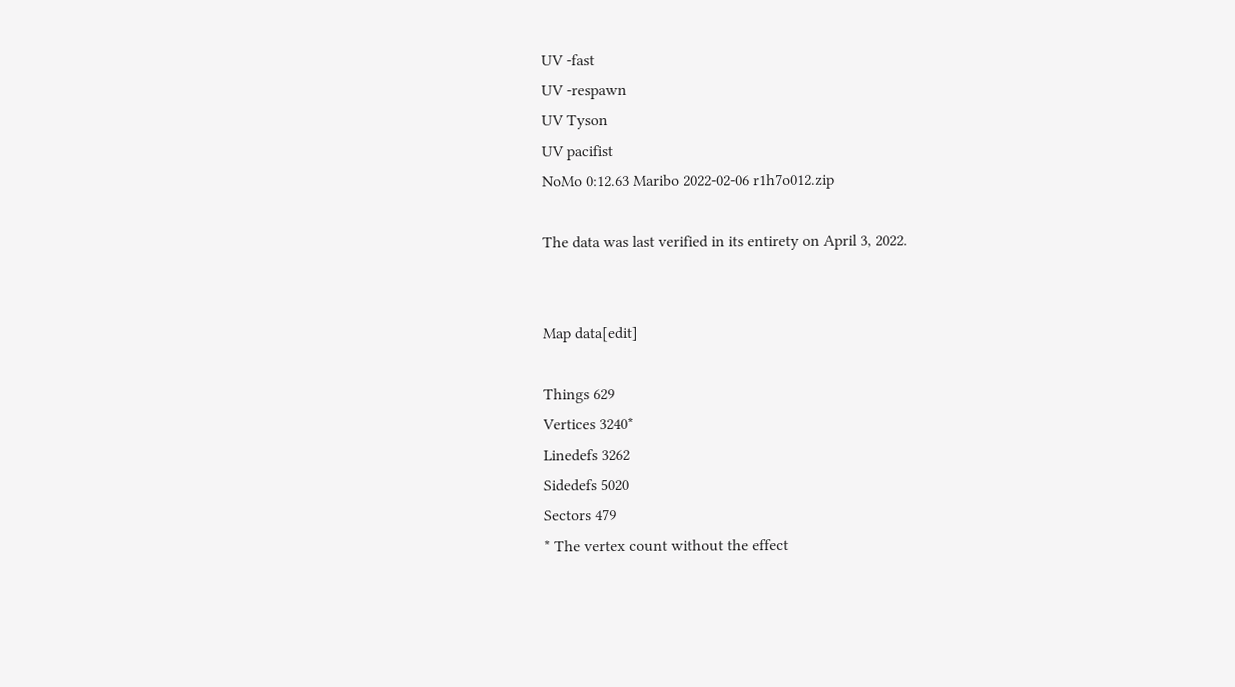UV -fast
UV -respawn
UV Tyson
UV pacifist
NoMo 0:12.63 Maribo 2022-02-06 r1h7o012.zip

The data was last verified in its entirety on April 3, 2022.


Map data[edit]

Things 629
Vertices 3240*
Linedefs 3262
Sidedefs 5020
Sectors 479
* The vertex count without the effect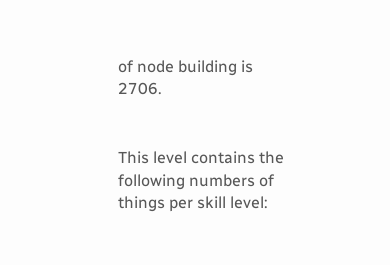of node building is 2706.


This level contains the following numbers of things per skill level: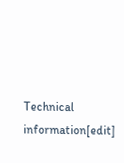Technical information[edit]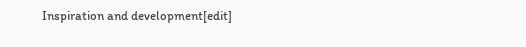Inspiration and development[edit]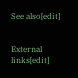See also[edit]


External links[edit]